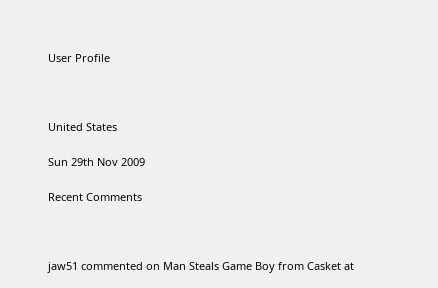User Profile



United States

Sun 29th Nov 2009

Recent Comments



jaw51 commented on Man Steals Game Boy from Casket at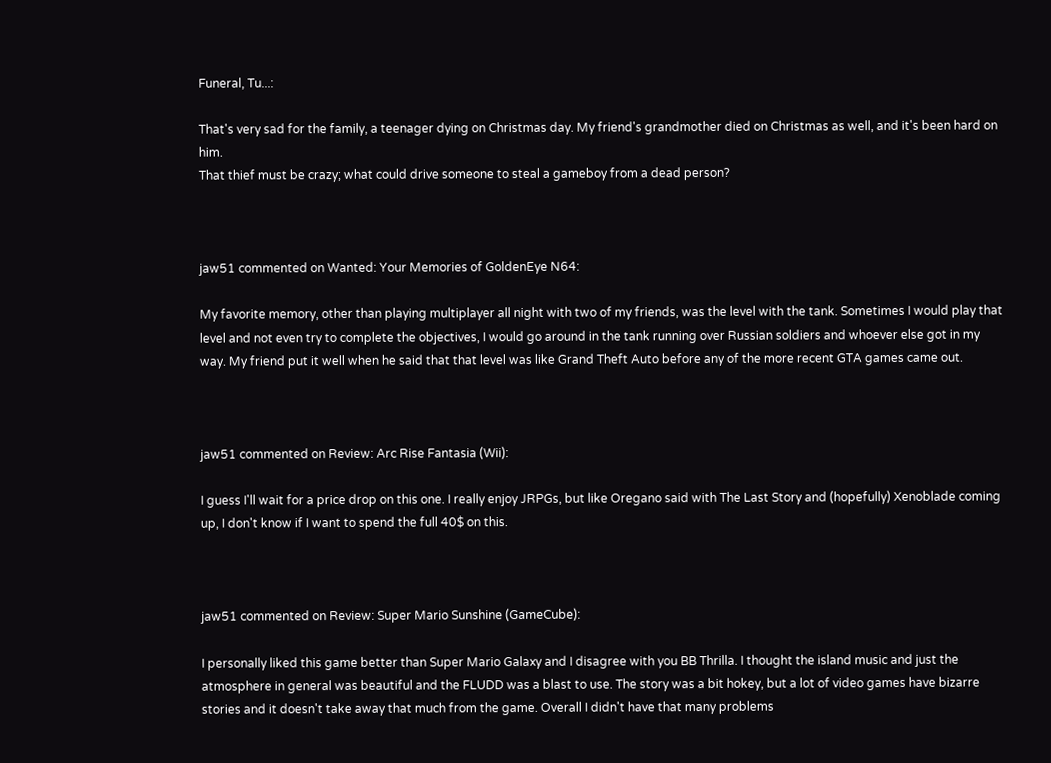Funeral, Tu...:

That's very sad for the family, a teenager dying on Christmas day. My friend's grandmother died on Christmas as well, and it's been hard on him.
That thief must be crazy; what could drive someone to steal a gameboy from a dead person?



jaw51 commented on Wanted: Your Memories of GoldenEye N64:

My favorite memory, other than playing multiplayer all night with two of my friends, was the level with the tank. Sometimes I would play that level and not even try to complete the objectives, I would go around in the tank running over Russian soldiers and whoever else got in my way. My friend put it well when he said that that level was like Grand Theft Auto before any of the more recent GTA games came out.



jaw51 commented on Review: Arc Rise Fantasia (Wii):

I guess I'll wait for a price drop on this one. I really enjoy JRPGs, but like Oregano said with The Last Story and (hopefully) Xenoblade coming up, I don't know if I want to spend the full 40$ on this.



jaw51 commented on Review: Super Mario Sunshine (GameCube):

I personally liked this game better than Super Mario Galaxy and I disagree with you BB Thrilla. I thought the island music and just the atmosphere in general was beautiful and the FLUDD was a blast to use. The story was a bit hokey, but a lot of video games have bizarre stories and it doesn't take away that much from the game. Overall I didn't have that many problems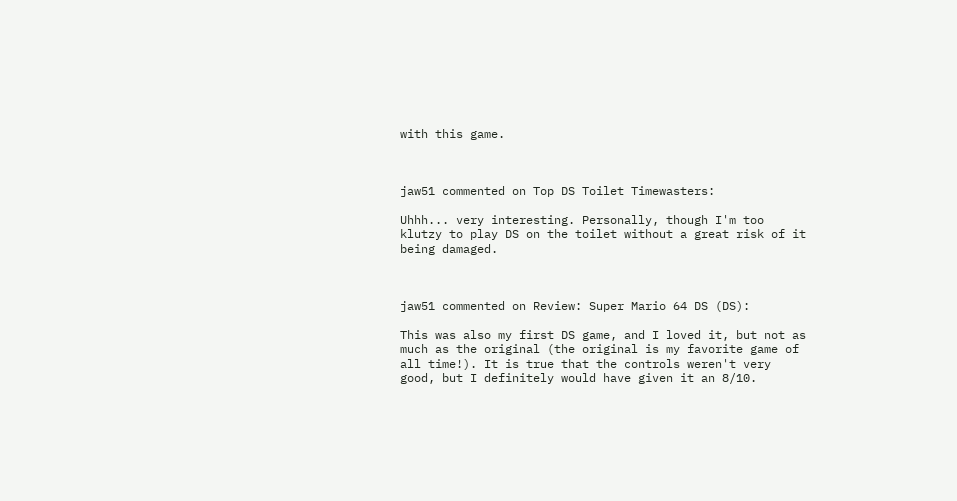with this game.



jaw51 commented on Top DS Toilet Timewasters:

Uhhh... very interesting. Personally, though I'm too klutzy to play DS on the toilet without a great risk of it being damaged.



jaw51 commented on Review: Super Mario 64 DS (DS):

This was also my first DS game, and I loved it, but not as much as the original (the original is my favorite game of all time!). It is true that the controls weren't very good, but I definitely would have given it an 8/10.